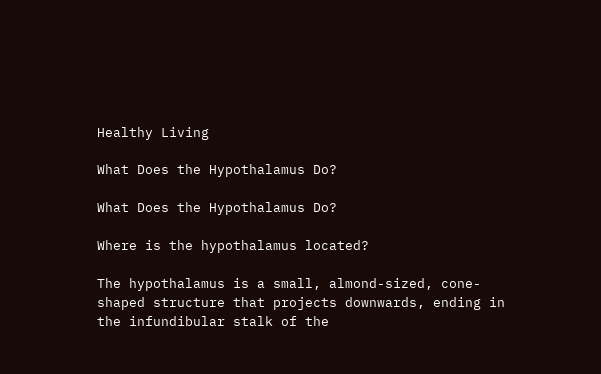Healthy Living

What Does the Hypothalamus Do?

What Does the Hypothalamus Do?

Where is the hypothalamus located?

The hypothalamus is a small, almond-sized, cone-shaped structure that projects downwards, ending in the infundibular stalk of the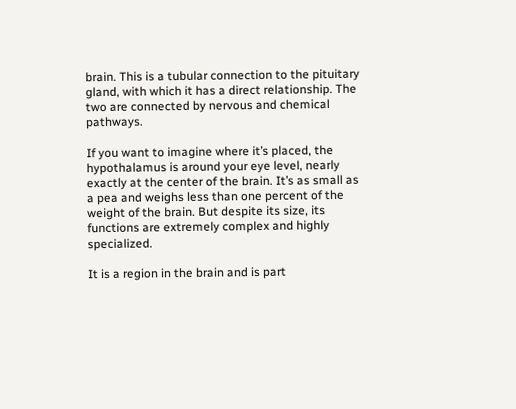brain. This is a tubular connection to the pituitary gland, with which it has a direct relationship. The two are connected by nervous and chemical pathways.

If you want to imagine where it’s placed, the hypothalamus is around your eye level, nearly exactly at the center of the brain. It’s as small as a pea and weighs less than one percent of the weight of the brain. But despite its size, its functions are extremely complex and highly specialized.

It is a region in the brain and is part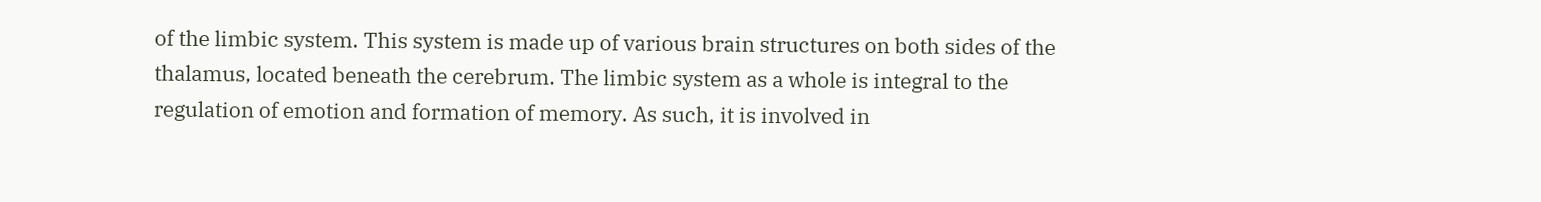of the limbic system. This system is made up of various brain structures on both sides of the thalamus, located beneath the cerebrum. The limbic system as a whole is integral to the regulation of emotion and formation of memory. As such, it is involved in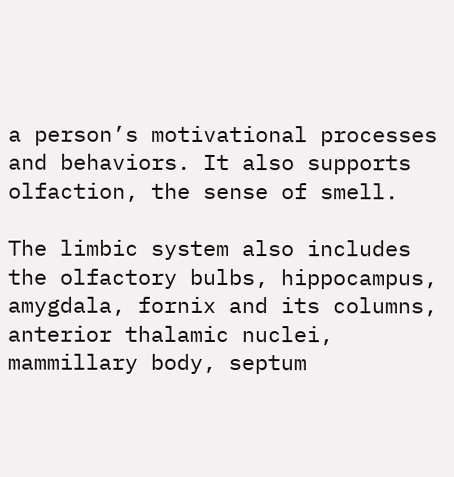a person’s motivational processes and behaviors. It also supports olfaction, the sense of smell.

The limbic system also includes the olfactory bulbs, hippocampus, amygdala, fornix and its columns, anterior thalamic nuclei, mammillary body, septum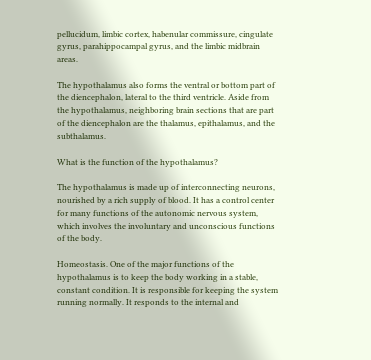pellucidum, limbic cortex, habenular commissure, cingulate gyrus, parahippocampal gyrus, and the limbic midbrain areas.

The hypothalamus also forms the ventral or bottom part of the diencephalon, lateral to the third ventricle. Aside from the hypothalamus, neighboring brain sections that are part of the diencephalon are the thalamus, epithalamus, and the subthalamus.

What is the function of the hypothalamus?

The hypothalamus is made up of interconnecting neurons, nourished by a rich supply of blood. It has a control center for many functions of the autonomic nervous system, which involves the involuntary and unconscious functions of the body.

Homeostasis. One of the major functions of the hypothalamus is to keep the body working in a stable, constant condition. It is responsible for keeping the system running normally. It responds to the internal and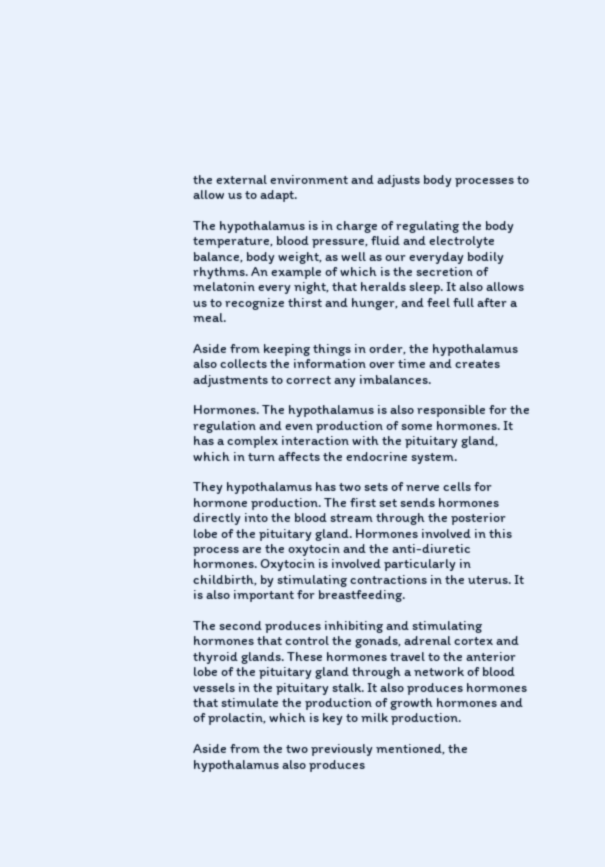the external environment and adjusts body processes to allow us to adapt.

The hypothalamus is in charge of regulating the body temperature, blood pressure, fluid and electrolyte balance, body weight, as well as our everyday bodily rhythms. An example of which is the secretion of melatonin every night, that heralds sleep. It also allows us to recognize thirst and hunger, and feel full after a meal.

Aside from keeping things in order, the hypothalamus also collects the information over time and creates adjustments to correct any imbalances.

Hormones. The hypothalamus is also responsible for the regulation and even production of some hormones. It has a complex interaction with the pituitary gland, which in turn affects the endocrine system.

They hypothalamus has two sets of nerve cells for hormone production. The first set sends hormones directly into the blood stream through the posterior lobe of the pituitary gland. Hormones involved in this process are the oxytocin and the anti-diuretic hormones. Oxytocin is involved particularly in childbirth, by stimulating contractions in the uterus. It is also important for breastfeeding.

The second produces inhibiting and stimulating hormones that control the gonads, adrenal cortex and thyroid glands. These hormones travel to the anterior lobe of the pituitary gland through a network of blood vessels in the pituitary stalk. It also produces hormones that stimulate the production of growth hormones and of prolactin, which is key to milk production.

Aside from the two previously mentioned, the hypothalamus also produces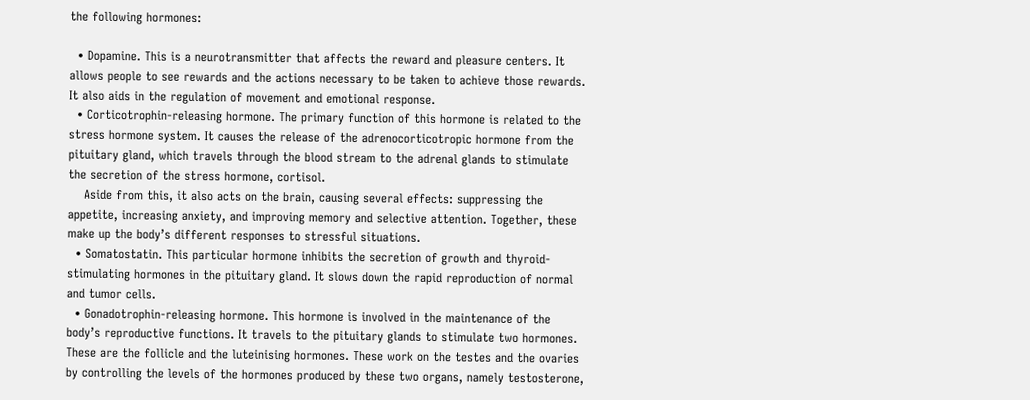the following hormones:

  • Dopamine. This is a neurotransmitter that affects the reward and pleasure centers. It allows people to see rewards and the actions necessary to be taken to achieve those rewards. It also aids in the regulation of movement and emotional response.
  • Corticotrophin-releasing hormone. The primary function of this hormone is related to the stress hormone system. It causes the release of the adrenocorticotropic hormone from the pituitary gland, which travels through the blood stream to the adrenal glands to stimulate the secretion of the stress hormone, cortisol.
    Aside from this, it also acts on the brain, causing several effects: suppressing the appetite, increasing anxiety, and improving memory and selective attention. Together, these make up the body’s different responses to stressful situations.
  • Somatostatin. This particular hormone inhibits the secretion of growth and thyroid-stimulating hormones in the pituitary gland. It slows down the rapid reproduction of normal and tumor cells.
  • Gonadotrophin-releasing hormone. This hormone is involved in the maintenance of the body’s reproductive functions. It travels to the pituitary glands to stimulate two hormones. These are the follicle and the luteinising hormones. These work on the testes and the ovaries by controlling the levels of the hormones produced by these two organs, namely testosterone,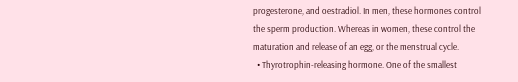progesterone, and oestradiol. In men, these hormones control the sperm production. Whereas in women, these control the maturation and release of an egg, or the menstrual cycle.
  • Thyrotrophin-releasing hormone. One of the smallest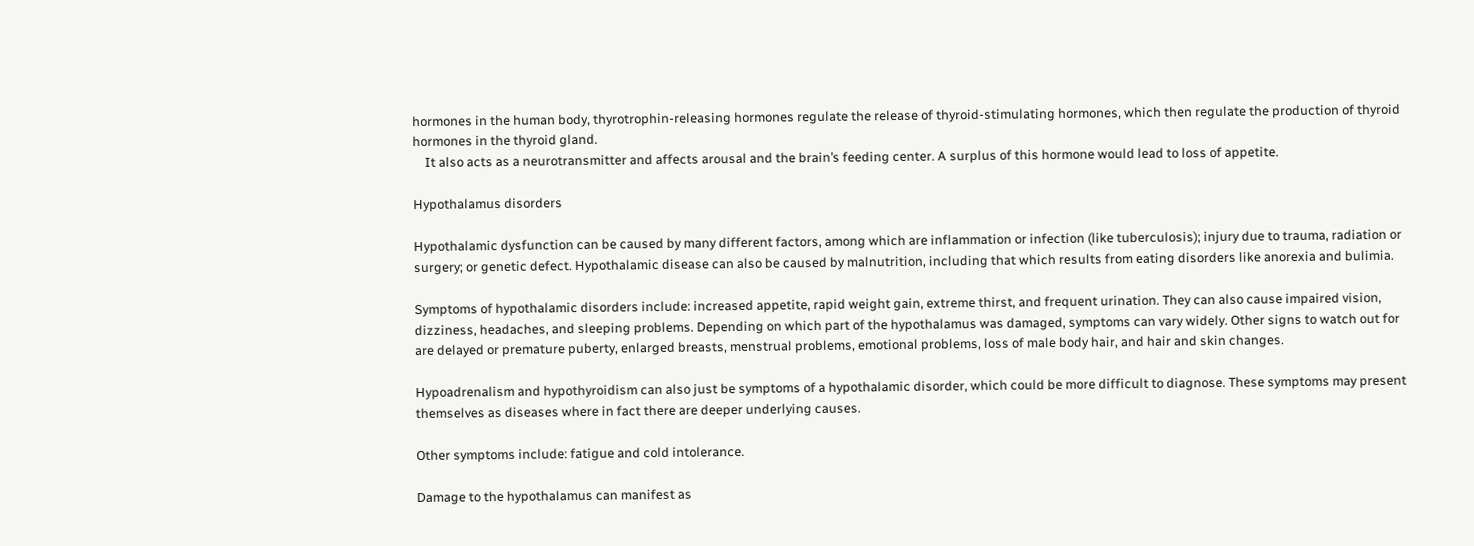hormones in the human body, thyrotrophin-releasing hormones regulate the release of thyroid-stimulating hormones, which then regulate the production of thyroid hormones in the thyroid gland.
    It also acts as a neurotransmitter and affects arousal and the brain’s feeding center. A surplus of this hormone would lead to loss of appetite.

Hypothalamus disorders

Hypothalamic dysfunction can be caused by many different factors, among which are inflammation or infection (like tuberculosis); injury due to trauma, radiation or surgery; or genetic defect. Hypothalamic disease can also be caused by malnutrition, including that which results from eating disorders like anorexia and bulimia.

Symptoms of hypothalamic disorders include: increased appetite, rapid weight gain, extreme thirst, and frequent urination. They can also cause impaired vision, dizziness, headaches, and sleeping problems. Depending on which part of the hypothalamus was damaged, symptoms can vary widely. Other signs to watch out for are delayed or premature puberty, enlarged breasts, menstrual problems, emotional problems, loss of male body hair, and hair and skin changes.

Hypoadrenalism and hypothyroidism can also just be symptoms of a hypothalamic disorder, which could be more difficult to diagnose. These symptoms may present themselves as diseases where in fact there are deeper underlying causes.

Other symptoms include: fatigue and cold intolerance.

Damage to the hypothalamus can manifest as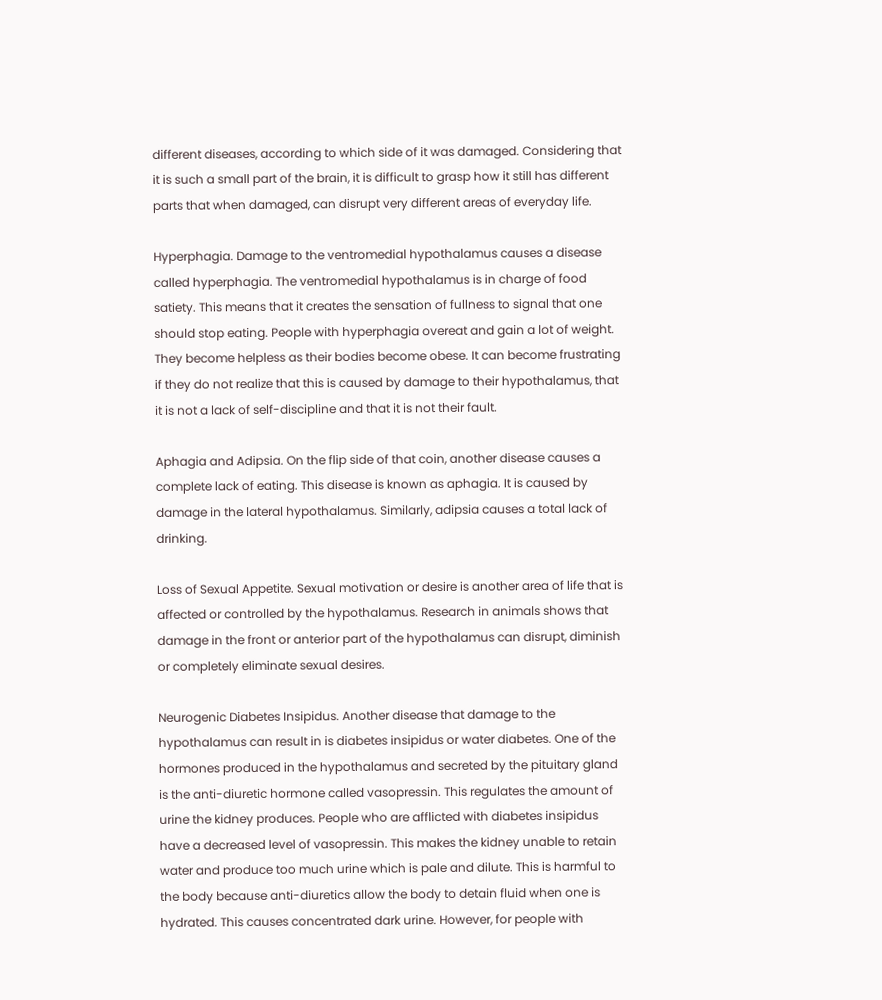different diseases, according to which side of it was damaged. Considering that it is such a small part of the brain, it is difficult to grasp how it still has different parts that when damaged, can disrupt very different areas of everyday life.

Hyperphagia. Damage to the ventromedial hypothalamus causes a disease called hyperphagia. The ventromedial hypothalamus is in charge of food satiety. This means that it creates the sensation of fullness to signal that one should stop eating. People with hyperphagia overeat and gain a lot of weight. They become helpless as their bodies become obese. It can become frustrating if they do not realize that this is caused by damage to their hypothalamus, that it is not a lack of self-discipline and that it is not their fault.

Aphagia and Adipsia. On the flip side of that coin, another disease causes a complete lack of eating. This disease is known as aphagia. It is caused by damage in the lateral hypothalamus. Similarly, adipsia causes a total lack of drinking.

Loss of Sexual Appetite. Sexual motivation or desire is another area of life that is affected or controlled by the hypothalamus. Research in animals shows that damage in the front or anterior part of the hypothalamus can disrupt, diminish or completely eliminate sexual desires.

Neurogenic Diabetes Insipidus. Another disease that damage to the hypothalamus can result in is diabetes insipidus or water diabetes. One of the hormones produced in the hypothalamus and secreted by the pituitary gland is the anti-diuretic hormone called vasopressin. This regulates the amount of urine the kidney produces. People who are afflicted with diabetes insipidus have a decreased level of vasopressin. This makes the kidney unable to retain water and produce too much urine which is pale and dilute. This is harmful to the body because anti-diuretics allow the body to detain fluid when one is hydrated. This causes concentrated dark urine. However, for people with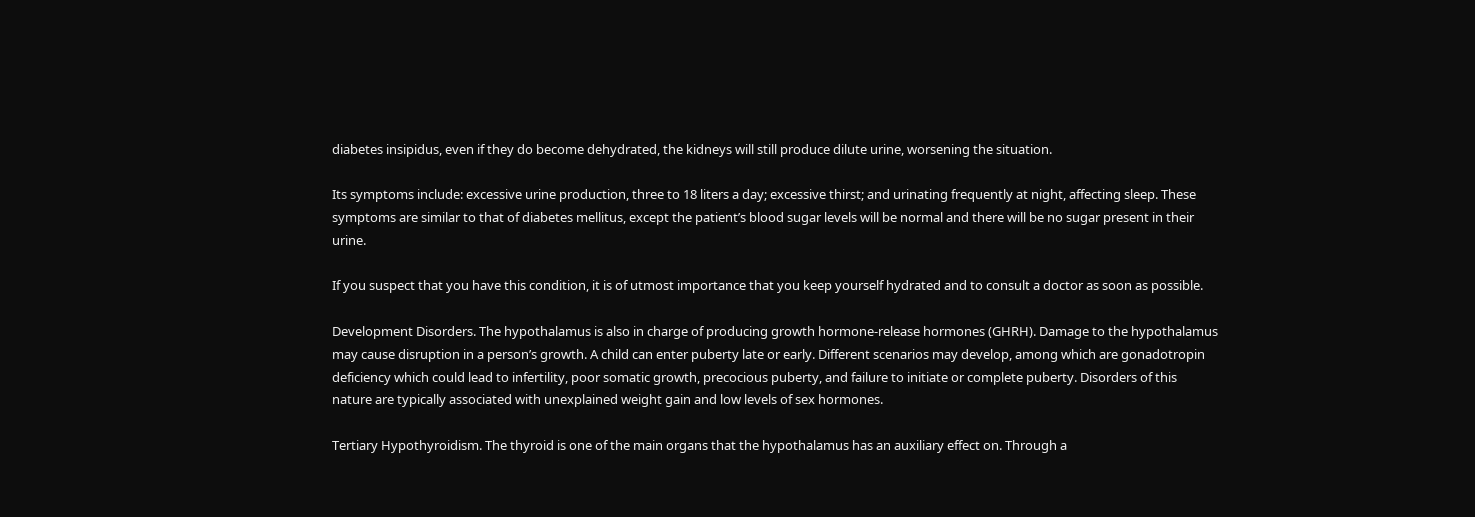diabetes insipidus, even if they do become dehydrated, the kidneys will still produce dilute urine, worsening the situation.

Its symptoms include: excessive urine production, three to 18 liters a day; excessive thirst; and urinating frequently at night, affecting sleep. These symptoms are similar to that of diabetes mellitus, except the patient’s blood sugar levels will be normal and there will be no sugar present in their urine.

If you suspect that you have this condition, it is of utmost importance that you keep yourself hydrated and to consult a doctor as soon as possible.

Development Disorders. The hypothalamus is also in charge of producing growth hormone-release hormones (GHRH). Damage to the hypothalamus may cause disruption in a person’s growth. A child can enter puberty late or early. Different scenarios may develop, among which are gonadotropin deficiency which could lead to infertility, poor somatic growth, precocious puberty, and failure to initiate or complete puberty. Disorders of this nature are typically associated with unexplained weight gain and low levels of sex hormones.

Tertiary Hypothyroidism. The thyroid is one of the main organs that the hypothalamus has an auxiliary effect on. Through a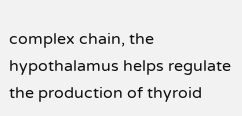complex chain, the hypothalamus helps regulate the production of thyroid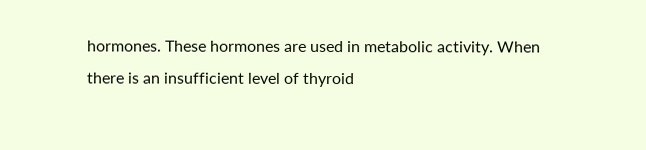hormones. These hormones are used in metabolic activity. When there is an insufficient level of thyroid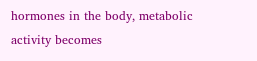hormones in the body, metabolic activity becomes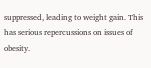suppressed, leading to weight gain. This has serious repercussions on issues of obesity.